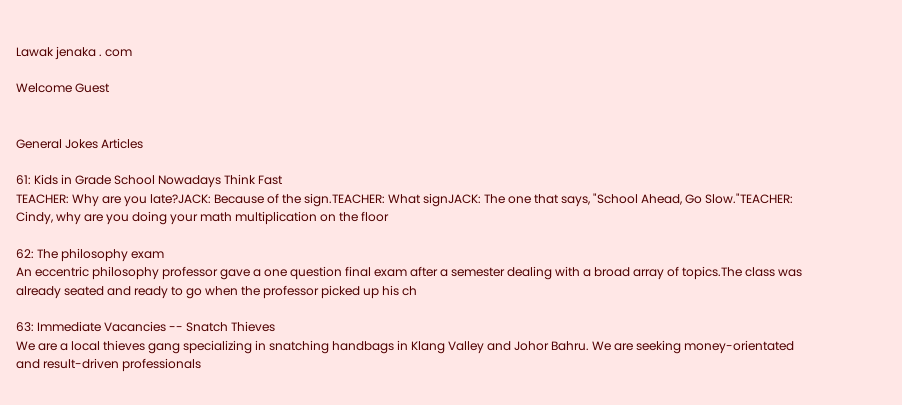Lawak jenaka . com

Welcome Guest


General Jokes Articles

61: Kids in Grade School Nowadays Think Fast
TEACHER: Why are you late?JACK: Because of the sign.TEACHER: What signJACK: The one that says, "School Ahead, Go Slow."TEACHER: Cindy, why are you doing your math multiplication on the floor

62: The philosophy exam
An eccentric philosophy professor gave a one question final exam after a semester dealing with a broad array of topics.The class was already seated and ready to go when the professor picked up his ch

63: Immediate Vacancies -- Snatch Thieves
We are a local thieves gang specializing in snatching handbags in Klang Valley and Johor Bahru. We are seeking money-orientated and result-driven professionals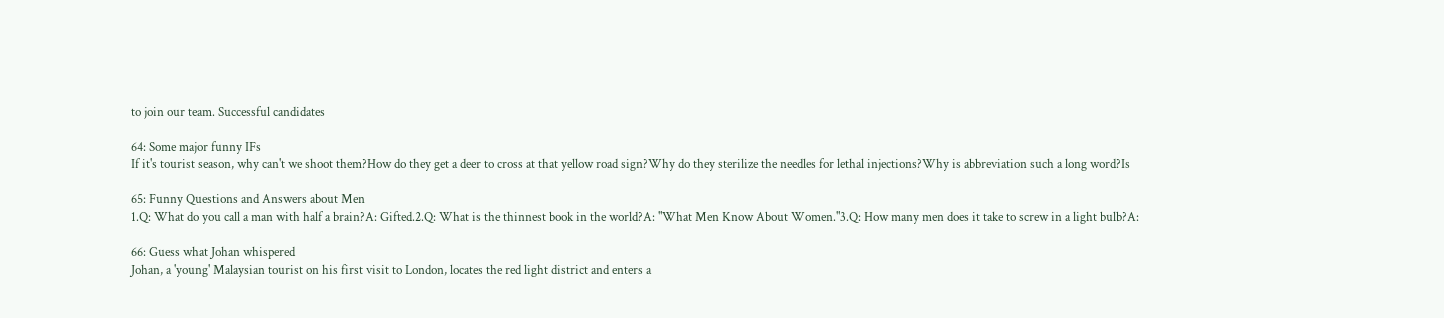to join our team. Successful candidates

64: Some major funny IFs
If it's tourist season, why can't we shoot them?How do they get a deer to cross at that yellow road sign?Why do they sterilize the needles for lethal injections?Why is abbreviation such a long word?Is

65: Funny Questions and Answers about Men
1.Q: What do you call a man with half a brain?A: Gifted.2.Q: What is the thinnest book in the world?A: "What Men Know About Women."3.Q: How many men does it take to screw in a light bulb?A:

66: Guess what Johan whispered
Johan, a 'young' Malaysian tourist on his first visit to London, locates the red light district and enters a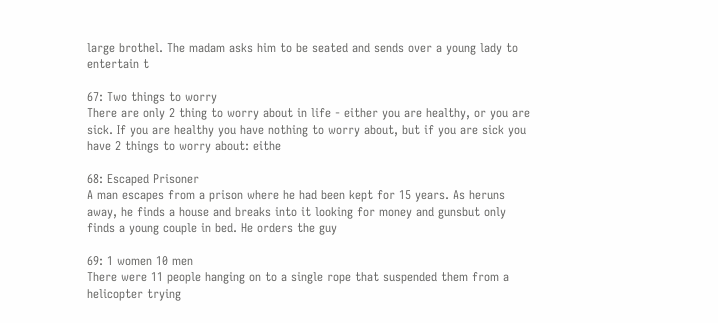large brothel. The madam asks him to be seated and sends over a young lady to entertain t

67: Two things to worry
There are only 2 thing to worry about in life - either you are healthy, or you are sick. If you are healthy you have nothing to worry about, but if you are sick you have 2 things to worry about: eithe

68: Escaped Prisoner
A man escapes from a prison where he had been kept for 15 years. As heruns away, he finds a house and breaks into it looking for money and gunsbut only finds a young couple in bed. He orders the guy

69: 1 women 10 men
There were 11 people hanging on to a single rope that suspended them from a helicopter trying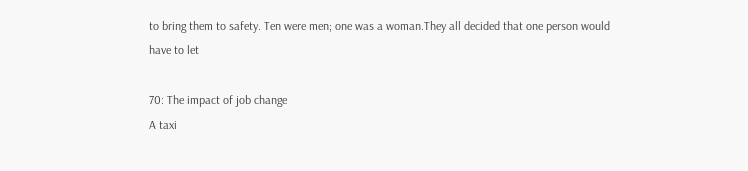to bring them to safety. Ten were men; one was a woman.They all decided that one person would have to let

70: The impact of job change
A taxi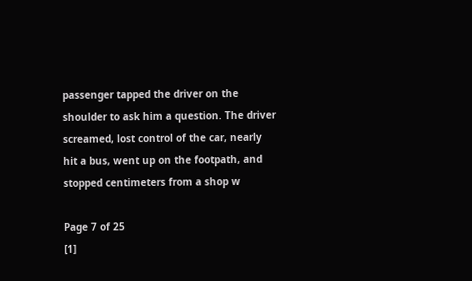passenger tapped the driver on the shoulder to ask him a question. The driver screamed, lost control of the car, nearly hit a bus, went up on the footpath, and stopped centimeters from a shop w

Page 7 of 25
[1]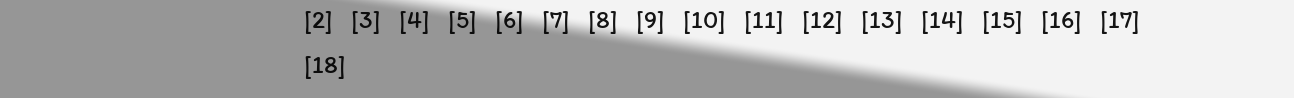[2]   [3]   [4]   [5]   [6]   [7]   [8]   [9]   [10]   [11]   [12]   [13]   [14]   [15]   [16]   [17]   [18]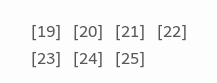[19]   [20]   [21]   [22]   [23]   [24]   [25]